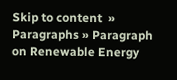Skip to content  » Paragraphs » Paragraph on Renewable Energy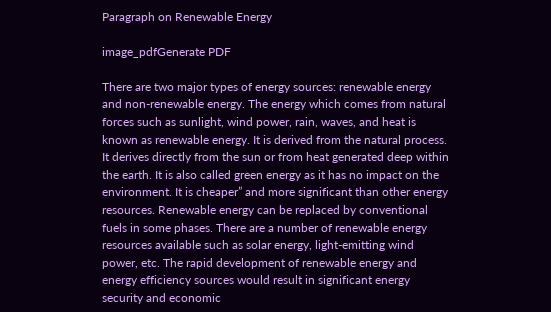Paragraph on Renewable Energy

image_pdfGenerate PDF

There are two major types of energy sources: renewable energy and non-renewable energy. The energy which comes from natural forces such as sunlight, wind power, rain, waves, and heat is known as renewable energy. It is derived from the natural process. It derives directly from the sun or from heat generated deep within the earth. It is also called green energy as it has no impact on the environment. It is cheaper” and more significant than other energy resources. Renewable energy can be replaced by conventional fuels in some phases. There are a number of renewable energy resources available such as solar energy, light-emitting wind power, etc. The rapid development of renewable energy and energy efficiency sources would result in significant energy security and economic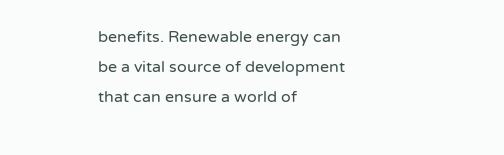benefits. Renewable energy can be a vital source of development that can ensure a world of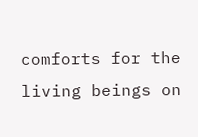comforts for the living beings on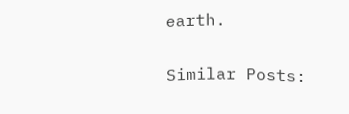earth.

Similar Posts: